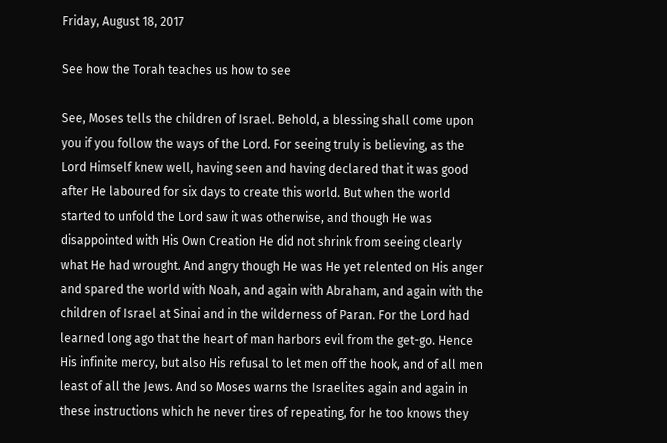Friday, August 18, 2017

See how the Torah teaches us how to see

See, Moses tells the children of Israel. Behold, a blessing shall come upon you if you follow the ways of the Lord. For seeing truly is believing, as the Lord Himself knew well, having seen and having declared that it was good after He laboured for six days to create this world. But when the world started to unfold the Lord saw it was otherwise, and though He was disappointed with His Own Creation He did not shrink from seeing clearly what He had wrought. And angry though He was He yet relented on His anger and spared the world with Noah, and again with Abraham, and again with the children of Israel at Sinai and in the wilderness of Paran. For the Lord had learned long ago that the heart of man harbors evil from the get-go. Hence His infinite mercy, but also His refusal to let men off the hook, and of all men least of all the Jews. And so Moses warns the Israelites again and again in these instructions which he never tires of repeating, for he too knows they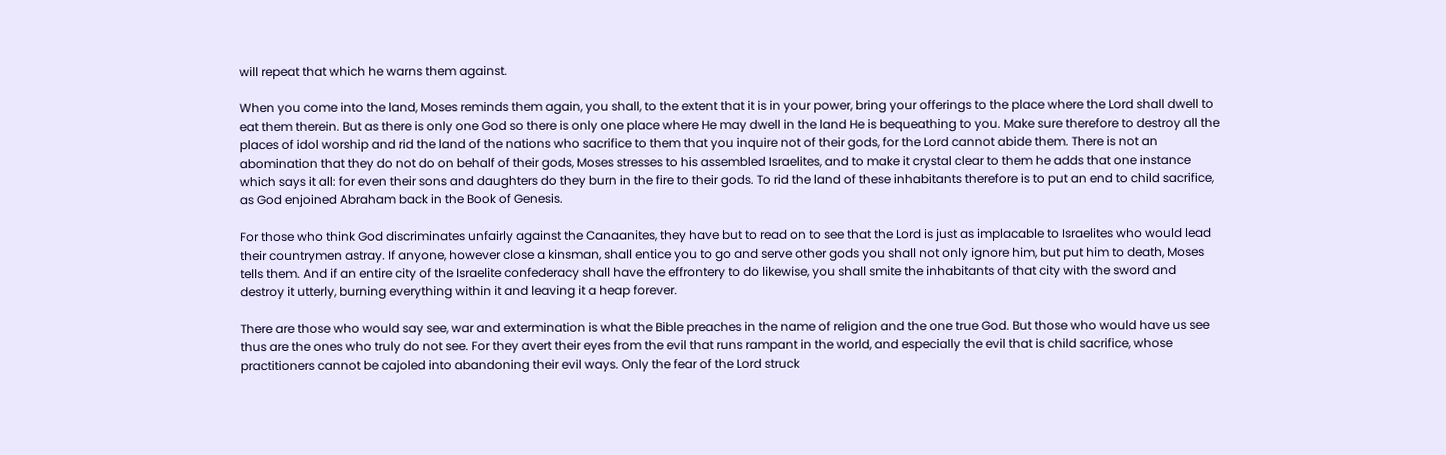will repeat that which he warns them against.

When you come into the land, Moses reminds them again, you shall, to the extent that it is in your power, bring your offerings to the place where the Lord shall dwell to eat them therein. But as there is only one God so there is only one place where He may dwell in the land He is bequeathing to you. Make sure therefore to destroy all the places of idol worship and rid the land of the nations who sacrifice to them that you inquire not of their gods, for the Lord cannot abide them. There is not an abomination that they do not do on behalf of their gods, Moses stresses to his assembled Israelites, and to make it crystal clear to them he adds that one instance which says it all: for even their sons and daughters do they burn in the fire to their gods. To rid the land of these inhabitants therefore is to put an end to child sacrifice, as God enjoined Abraham back in the Book of Genesis.

For those who think God discriminates unfairly against the Canaanites, they have but to read on to see that the Lord is just as implacable to Israelites who would lead their countrymen astray. If anyone, however close a kinsman, shall entice you to go and serve other gods you shall not only ignore him, but put him to death, Moses tells them. And if an entire city of the Israelite confederacy shall have the effrontery to do likewise, you shall smite the inhabitants of that city with the sword and destroy it utterly, burning everything within it and leaving it a heap forever.

There are those who would say see, war and extermination is what the Bible preaches in the name of religion and the one true God. But those who would have us see thus are the ones who truly do not see. For they avert their eyes from the evil that runs rampant in the world, and especially the evil that is child sacrifice, whose practitioners cannot be cajoled into abandoning their evil ways. Only the fear of the Lord struck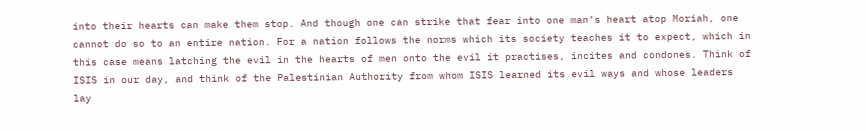into their hearts can make them stop. And though one can strike that fear into one man’s heart atop Moriah, one cannot do so to an entire nation. For a nation follows the norms which its society teaches it to expect, which in this case means latching the evil in the hearts of men onto the evil it practises, incites and condones. Think of ISIS in our day, and think of the Palestinian Authority from whom ISIS learned its evil ways and whose leaders lay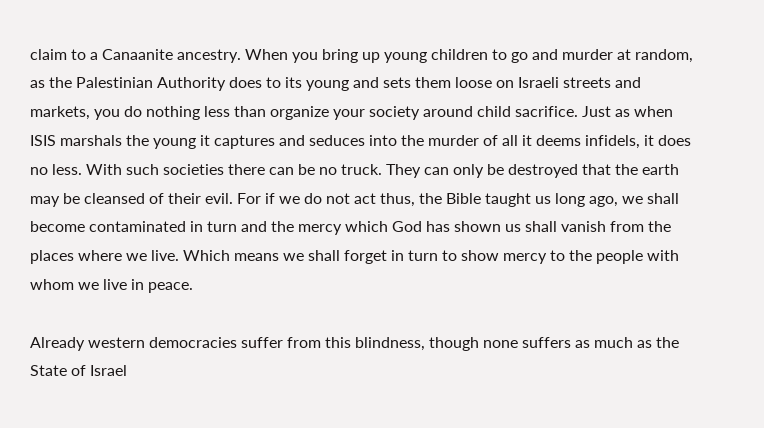claim to a Canaanite ancestry. When you bring up young children to go and murder at random, as the Palestinian Authority does to its young and sets them loose on Israeli streets and markets, you do nothing less than organize your society around child sacrifice. Just as when ISIS marshals the young it captures and seduces into the murder of all it deems infidels, it does no less. With such societies there can be no truck. They can only be destroyed that the earth may be cleansed of their evil. For if we do not act thus, the Bible taught us long ago, we shall become contaminated in turn and the mercy which God has shown us shall vanish from the places where we live. Which means we shall forget in turn to show mercy to the people with whom we live in peace.

Already western democracies suffer from this blindness, though none suffers as much as the State of Israel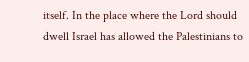itself. In the place where the Lord should dwell Israel has allowed the Palestinians to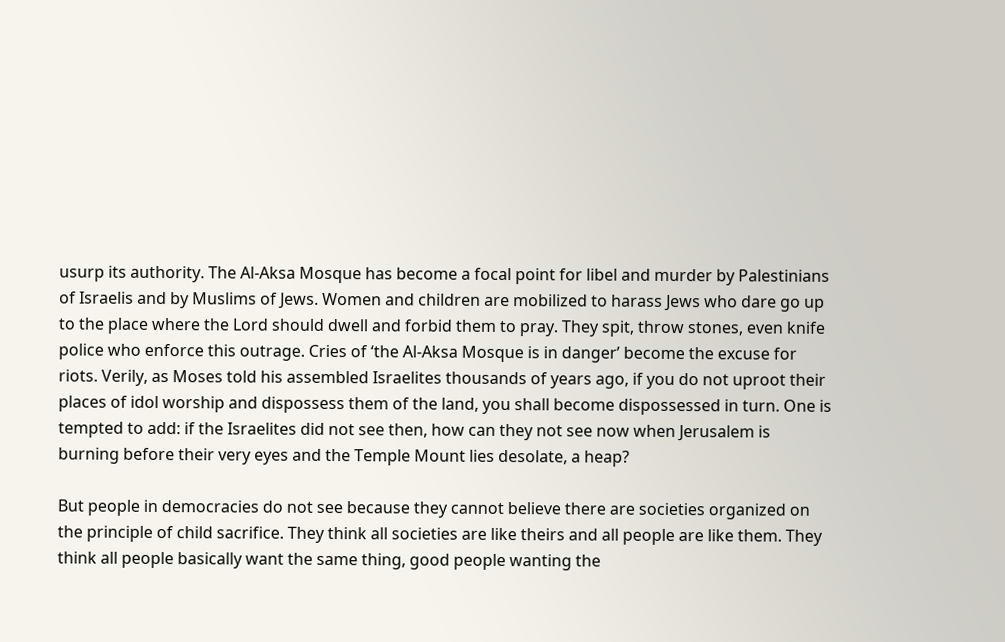usurp its authority. The Al-Aksa Mosque has become a focal point for libel and murder by Palestinians of Israelis and by Muslims of Jews. Women and children are mobilized to harass Jews who dare go up to the place where the Lord should dwell and forbid them to pray. They spit, throw stones, even knife police who enforce this outrage. Cries of ‘the Al-Aksa Mosque is in danger’ become the excuse for riots. Verily, as Moses told his assembled Israelites thousands of years ago, if you do not uproot their places of idol worship and dispossess them of the land, you shall become dispossessed in turn. One is tempted to add: if the Israelites did not see then, how can they not see now when Jerusalem is burning before their very eyes and the Temple Mount lies desolate, a heap?

But people in democracies do not see because they cannot believe there are societies organized on the principle of child sacrifice. They think all societies are like theirs and all people are like them. They think all people basically want the same thing, good people wanting the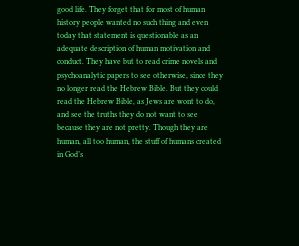good life. They forget that for most of human history people wanted no such thing and even today that statement is questionable as an adequate description of human motivation and conduct. They have but to read crime novels and psychoanalytic papers to see otherwise, since they no longer read the Hebrew Bible. But they could read the Hebrew Bible, as Jews are wont to do, and see the truths they do not want to see because they are not pretty. Though they are human, all too human, the stuff of humans created in God’s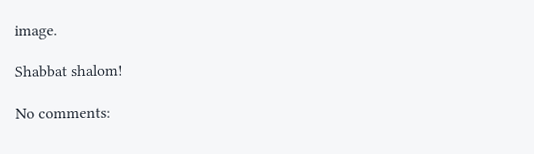image.

Shabbat shalom!

No comments: